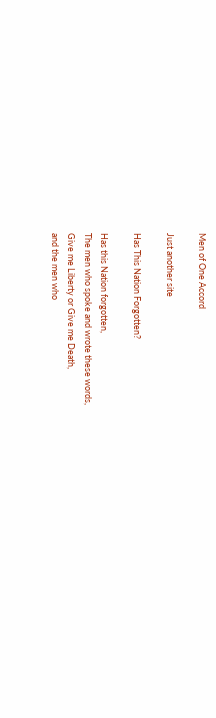Men of One Accord

Just another site

Has This Nation Forgotten?

Has this Nation forgotten,
The men who spoke and wrote these words,
Give me Liberty or Give me Death,
and the men who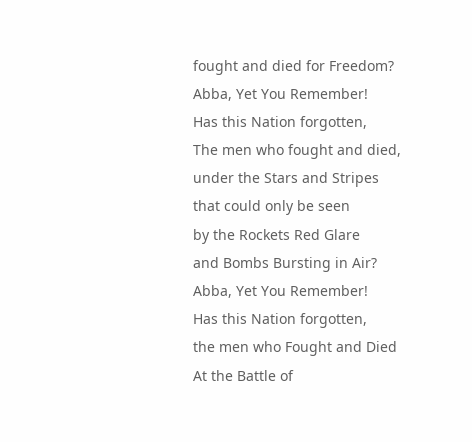fought and died for Freedom?
Abba, Yet You Remember!
Has this Nation forgotten,
The men who fought and died,
under the Stars and Stripes
that could only be seen
by the Rockets Red Glare
and Bombs Bursting in Air?
Abba, Yet You Remember!
Has this Nation forgotten,
the men who Fought and Died
At the Battle of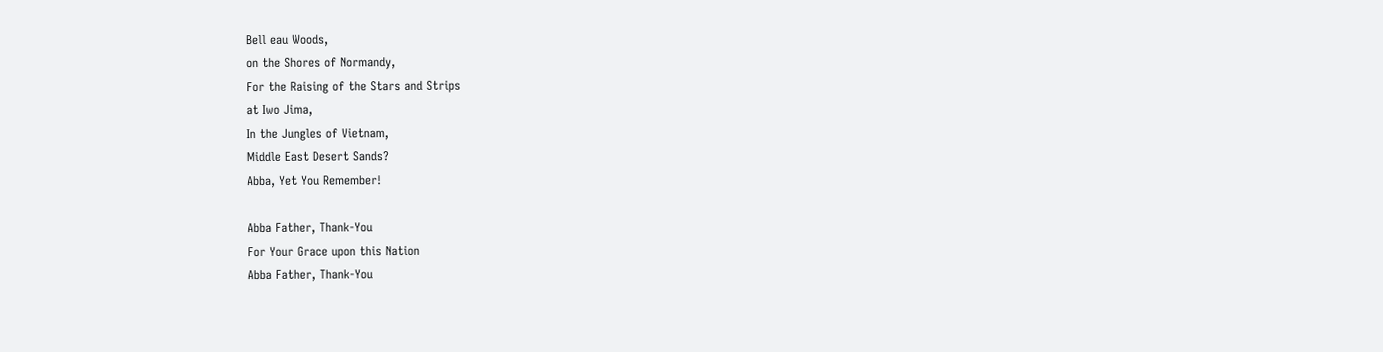Bell eau Woods,
on the Shores of Normandy,
For the Raising of the Stars and Strips
at Iwo Jima,
In the Jungles of Vietnam,
Middle East Desert Sands?
Abba, Yet You Remember!

Abba Father, Thank-You
For Your Grace upon this Nation
Abba Father, Thank-You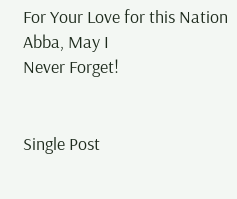For Your Love for this Nation
Abba, May I
Never Forget!


Single Post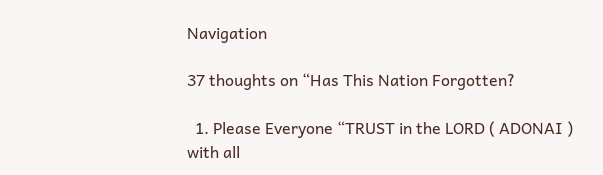Navigation

37 thoughts on “Has This Nation Forgotten?

  1. Please Everyone “TRUST in the LORD ( ADONAI ) with all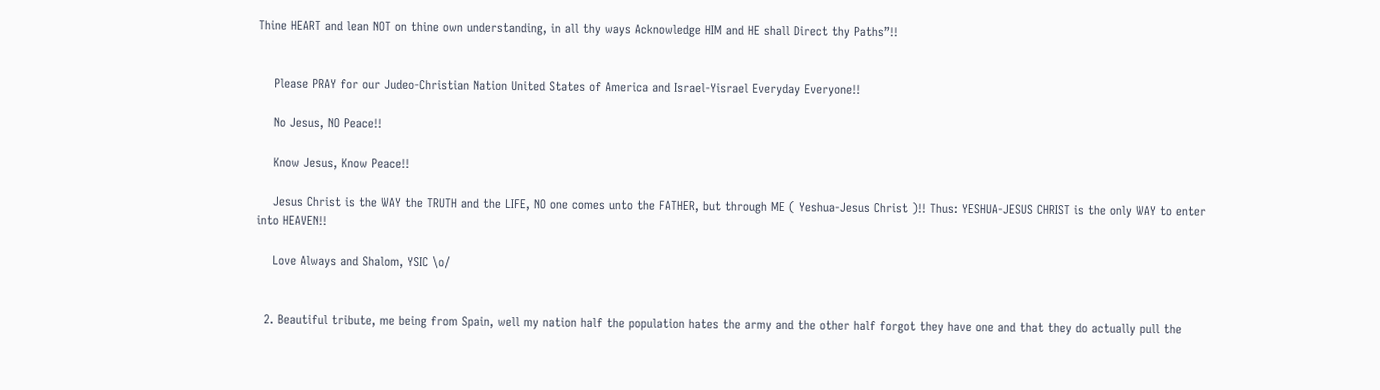Thine HEART and lean NOT on thine own understanding, in all thy ways Acknowledge HIM and HE shall Direct thy Paths”!!


    Please PRAY for our Judeo-Christian Nation United States of America and Israel-Yisrael Everyday Everyone!!

    No Jesus, NO Peace!!

    Know Jesus, Know Peace!!

    Jesus Christ is the WAY the TRUTH and the LIFE, NO one comes unto the FATHER, but through ME ( Yeshua-Jesus Christ )!! Thus: YESHUA-JESUS CHRIST is the only WAY to enter into HEAVEN!!

    Love Always and Shalom, YSIC \o/


  2. Beautiful tribute, me being from Spain, well my nation half the population hates the army and the other half forgot they have one and that they do actually pull the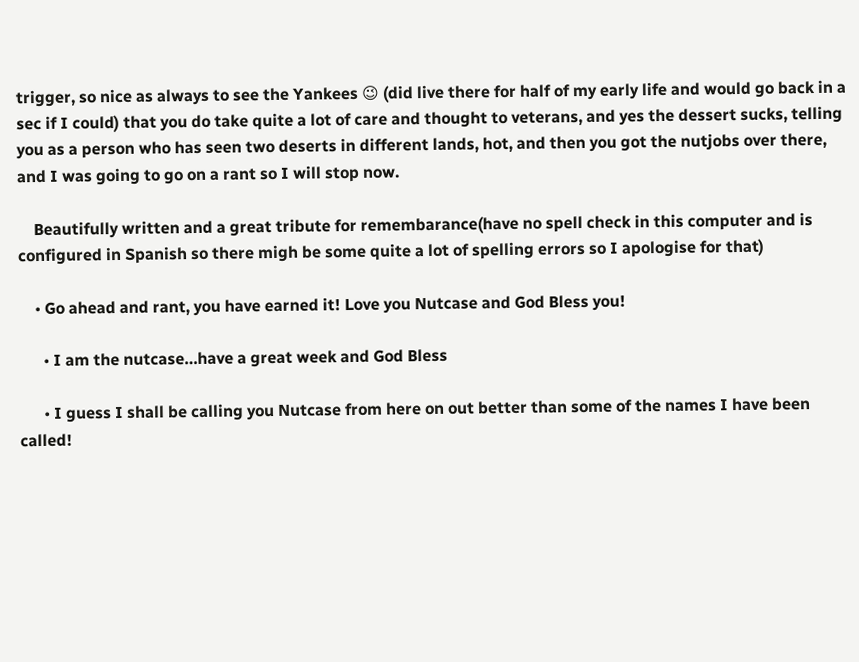trigger, so nice as always to see the Yankees 😉 (did live there for half of my early life and would go back in a sec if I could) that you do take quite a lot of care and thought to veterans, and yes the dessert sucks, telling you as a person who has seen two deserts in different lands, hot, and then you got the nutjobs over there, and I was going to go on a rant so I will stop now.

    Beautifully written and a great tribute for remembarance(have no spell check in this computer and is configured in Spanish so there migh be some quite a lot of spelling errors so I apologise for that)

    • Go ahead and rant, you have earned it! Love you Nutcase and God Bless you!

      • I am the nutcase…have a great week and God Bless

      • I guess I shall be calling you Nutcase from here on out better than some of the names I have been called!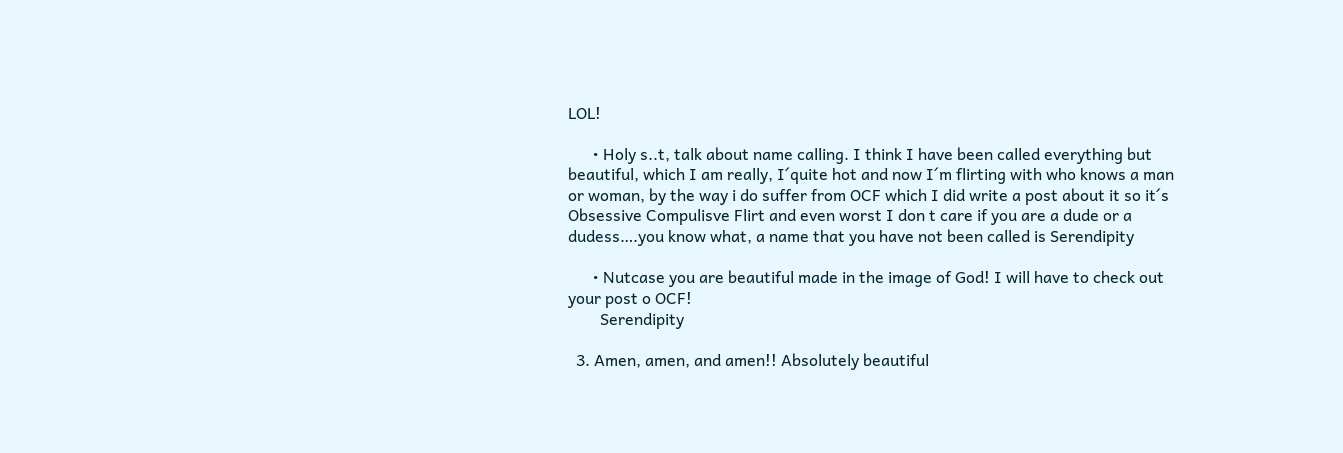LOL!

      • Holy s..t, talk about name calling. I think I have been called everything but beautiful, which I am really, I´quite hot and now I´m flirting with who knows a man or woman, by the way i do suffer from OCF which I did write a post about it so it´s Obsessive Compulisve Flirt and even worst I don t care if you are a dude or a dudess….you know what, a name that you have not been called is Serendipity

      • Nutcase you are beautiful made in the image of God! I will have to check out your post o OCF!
        Serendipity

  3. Amen, amen, and amen!! Absolutely beautiful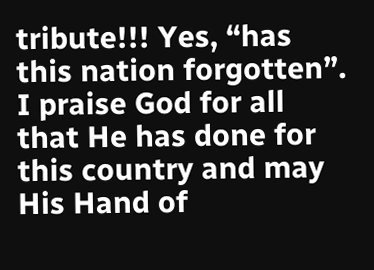tribute!!! Yes, “has this nation forgotten”. I praise God for all that He has done for this country and may His Hand of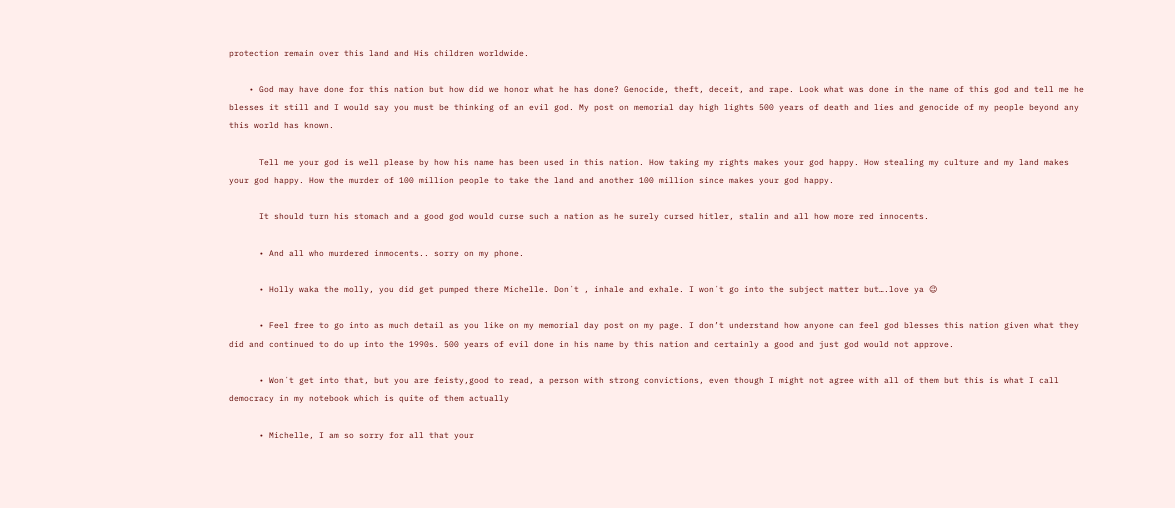protection remain over this land and His children worldwide.

    • God may have done for this nation but how did we honor what he has done? Genocide, theft, deceit, and rape. Look what was done in the name of this god and tell me he blesses it still and I would say you must be thinking of an evil god. My post on memorial day high lights 500 years of death and lies and genocide of my people beyond any this world has known.

      Tell me your god is well please by how his name has been used in this nation. How taking my rights makes your god happy. How stealing my culture and my land makes your god happy. How the murder of 100 million people to take the land and another 100 million since makes your god happy.

      It should turn his stomach and a good god would curse such a nation as he surely cursed hitler, stalin and all how more red innocents.

      • And all who murdered inmocents.. sorry on my phone.

      • Holly waka the molly, you did get pumped there Michelle. Don´t , inhale and exhale. I won´t go into the subject matter but….love ya 😉

      • Feel free to go into as much detail as you like on my memorial day post on my page. I don’t understand how anyone can feel god blesses this nation given what they did and continued to do up into the 1990s. 500 years of evil done in his name by this nation and certainly a good and just god would not approve.

      • Won´t get into that, but you are feisty,good to read, a person with strong convictions, even though I might not agree with all of them but this is what I call democracy in my notebook which is quite of them actually

      • Michelle, I am so sorry for all that your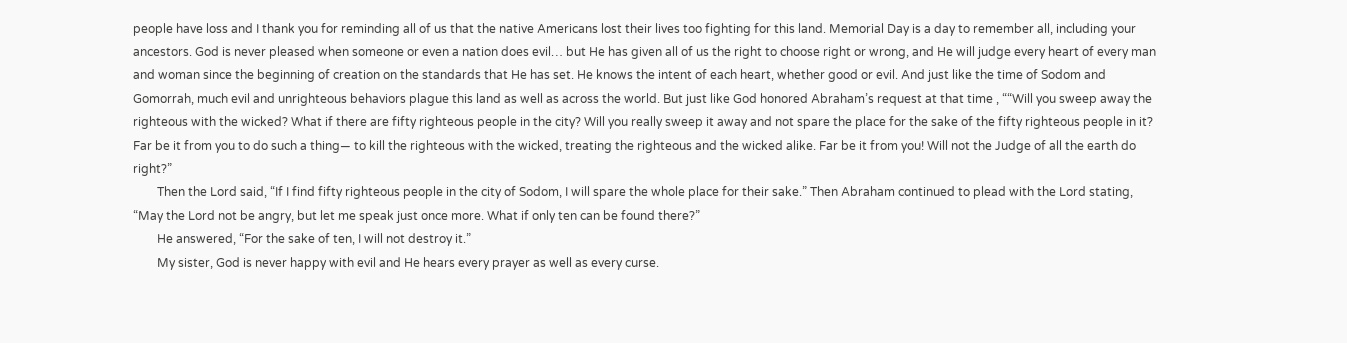people have loss and I thank you for reminding all of us that the native Americans lost their lives too fighting for this land. Memorial Day is a day to remember all, including your ancestors. God is never pleased when someone or even a nation does evil… but He has given all of us the right to choose right or wrong, and He will judge every heart of every man and woman since the beginning of creation on the standards that He has set. He knows the intent of each heart, whether good or evil. And just like the time of Sodom and Gomorrah, much evil and unrighteous behaviors plague this land as well as across the world. But just like God honored Abraham’s request at that time , ““Will you sweep away the righteous with the wicked? What if there are fifty righteous people in the city? Will you really sweep it away and not spare the place for the sake of the fifty righteous people in it? Far be it from you to do such a thing— to kill the righteous with the wicked, treating the righteous and the wicked alike. Far be it from you! Will not the Judge of all the earth do right?”
        Then the Lord said, “If I find fifty righteous people in the city of Sodom, I will spare the whole place for their sake.” Then Abraham continued to plead with the Lord stating, “May the Lord not be angry, but let me speak just once more. What if only ten can be found there?”
        He answered, “For the sake of ten, I will not destroy it.”
        My sister, God is never happy with evil and He hears every prayer as well as every curse.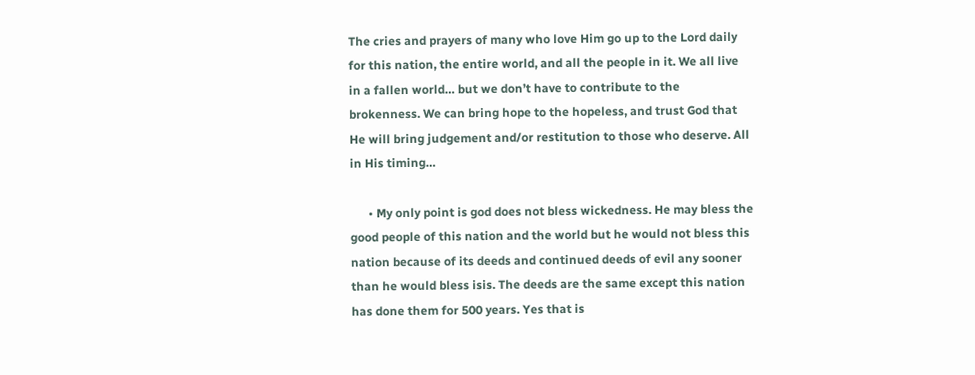The cries and prayers of many who love Him go up to the Lord daily for this nation, the entire world, and all the people in it. We all live in a fallen world… but we don’t have to contribute to the brokenness. We can bring hope to the hopeless, and trust God that He will bring judgement and/or restitution to those who deserve. All in His timing…

      • My only point is god does not bless wickedness. He may bless the good people of this nation and the world but he would not bless this nation because of its deeds and continued deeds of evil any sooner than he would bless isis. The deeds are the same except this nation has done them for 500 years. Yes that is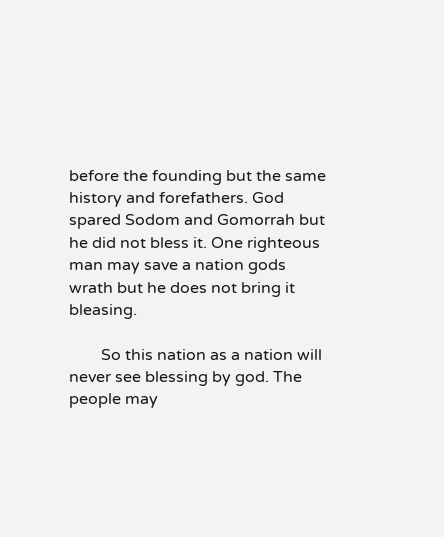before the founding but the same history and forefathers. God spared Sodom and Gomorrah but he did not bless it. One righteous man may save a nation gods wrath but he does not bring it bleasing.

        So this nation as a nation will never see blessing by god. The people may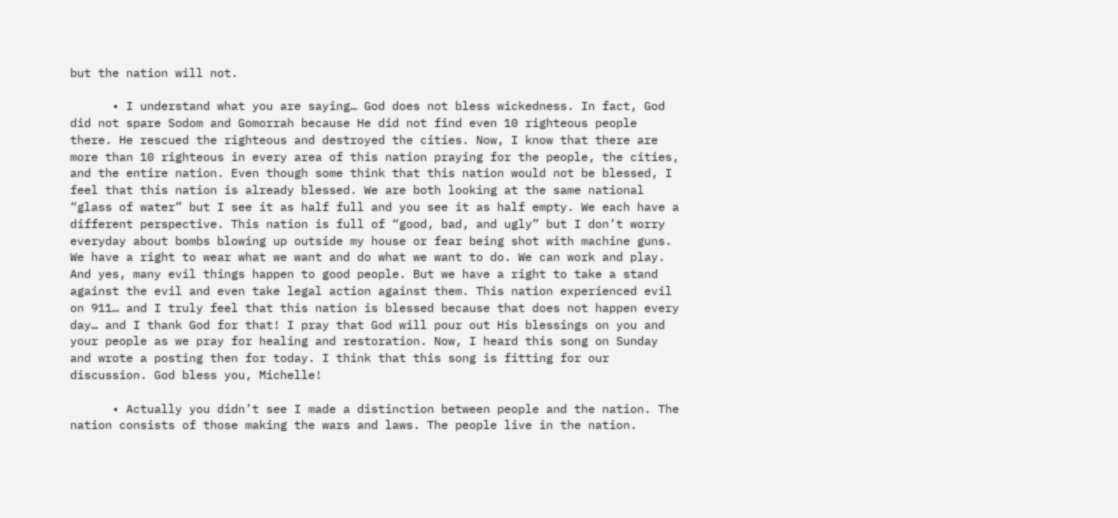but the nation will not.

      • I understand what you are saying… God does not bless wickedness. In fact, God did not spare Sodom and Gomorrah because He did not find even 10 righteous people there. He rescued the righteous and destroyed the cities. Now, I know that there are more than 10 righteous in every area of this nation praying for the people, the cities, and the entire nation. Even though some think that this nation would not be blessed, I feel that this nation is already blessed. We are both looking at the same national “glass of water” but I see it as half full and you see it as half empty. We each have a different perspective. This nation is full of “good, bad, and ugly” but I don’t worry everyday about bombs blowing up outside my house or fear being shot with machine guns. We have a right to wear what we want and do what we want to do. We can work and play. And yes, many evil things happen to good people. But we have a right to take a stand against the evil and even take legal action against them. This nation experienced evil on 911… and I truly feel that this nation is blessed because that does not happen every day… and I thank God for that! I pray that God will pour out His blessings on you and your people as we pray for healing and restoration. Now, I heard this song on Sunday and wrote a posting then for today. I think that this song is fitting for our discussion. God bless you, Michelle!

      • Actually you didn’t see I made a distinction between people and the nation. The nation consists of those making the wars and laws. The people live in the nation.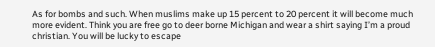As for bombs and such. When muslims make up 15 percent to 20 percent it will become much more evident. Think you are free go to deer borne Michigan and wear a shirt saying I’m a proud christian. You will be lucky to escape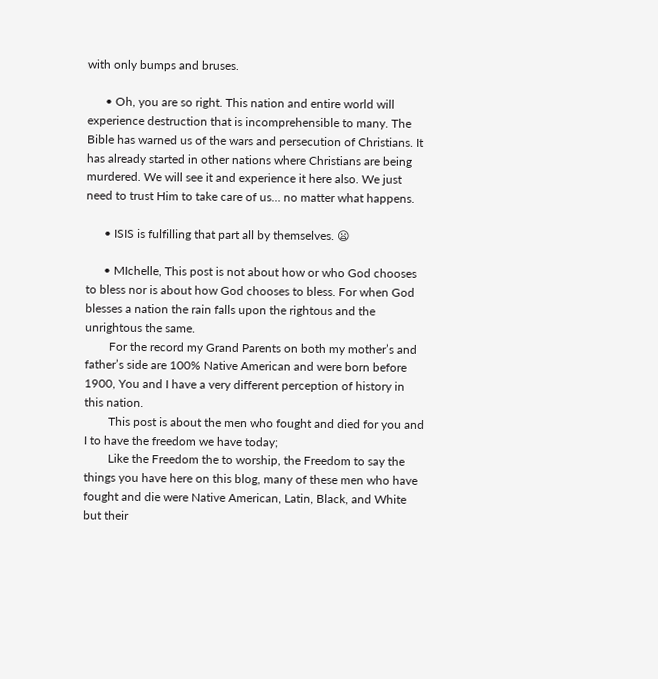with only bumps and bruses.

      • Oh, you are so right. This nation and entire world will experience destruction that is incomprehensible to many. The Bible has warned us of the wars and persecution of Christians. It has already started in other nations where Christians are being murdered. We will see it and experience it here also. We just need to trust Him to take care of us… no matter what happens.

      • ISIS is fulfilling that part all by themselves. 😦

      • MIchelle, This post is not about how or who God chooses to bless nor is about how God chooses to bless. For when God blesses a nation the rain falls upon the rightous and the unrightous the same.
        For the record my Grand Parents on both my mother’s and father’s side are 100% Native American and were born before 1900, You and I have a very different perception of history in this nation.
        This post is about the men who fought and died for you and I to have the freedom we have today;
        Like the Freedom the to worship, the Freedom to say the things you have here on this blog, many of these men who have fought and die were Native American, Latin, Black, and White but their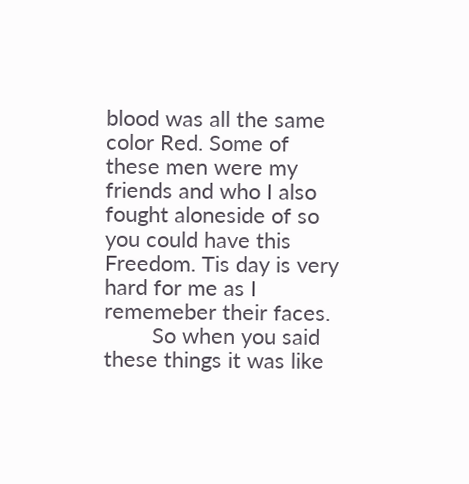blood was all the same color Red. Some of these men were my friends and who I also fought aloneside of so you could have this Freedom. Tis day is very hard for me as I rememeber their faces.
        So when you said these things it was like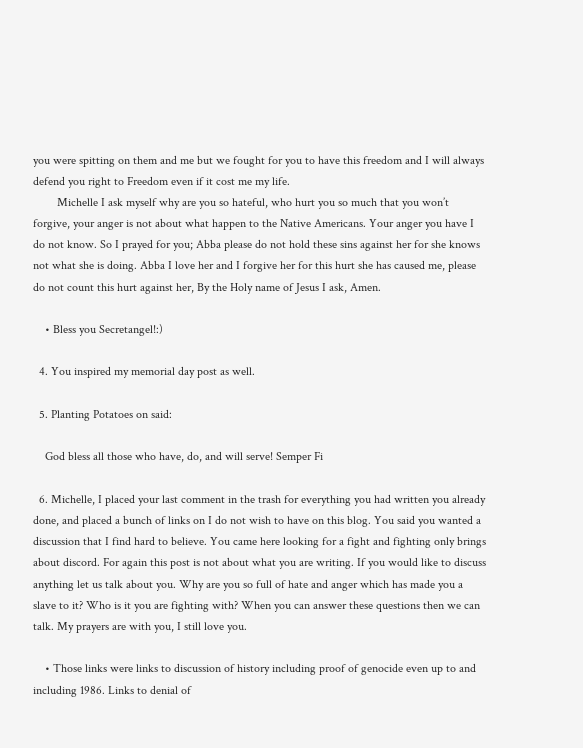you were spitting on them and me but we fought for you to have this freedom and I will always defend you right to Freedom even if it cost me my life.
        Michelle I ask myself why are you so hateful, who hurt you so much that you won’t forgive, your anger is not about what happen to the Native Americans. Your anger you have I do not know. So I prayed for you; Abba please do not hold these sins against her for she knows not what she is doing. Abba I love her and I forgive her for this hurt she has caused me, please do not count this hurt against her, By the Holy name of Jesus I ask, Amen.

    • Bless you Secretangel!:)

  4. You inspired my memorial day post as well.

  5. Planting Potatoes on said:

    God bless all those who have, do, and will serve! Semper Fi

  6. Michelle, I placed your last comment in the trash for everything you had written you already done, and placed a bunch of links on I do not wish to have on this blog. You said you wanted a discussion that I find hard to believe. You came here looking for a fight and fighting only brings about discord. For again this post is not about what you are writing. If you would like to discuss anything let us talk about you. Why are you so full of hate and anger which has made you a slave to it? Who is it you are fighting with? When you can answer these questions then we can talk. My prayers are with you, I still love you.

    • Those links were links to discussion of history including proof of genocide even up to and including 1986. Links to denial of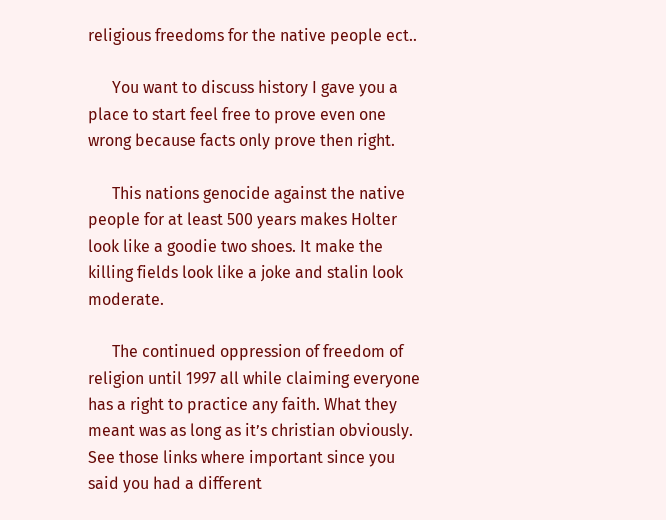religious freedoms for the native people ect..

      You want to discuss history I gave you a place to start feel free to prove even one wrong because facts only prove then right.

      This nations genocide against the native people for at least 500 years makes Holter look like a goodie two shoes. It make the killing fields look like a joke and stalin look moderate.

      The continued oppression of freedom of religion until 1997 all while claiming everyone has a right to practice any faith. What they meant was as long as it’s christian obviously. See those links where important since you said you had a different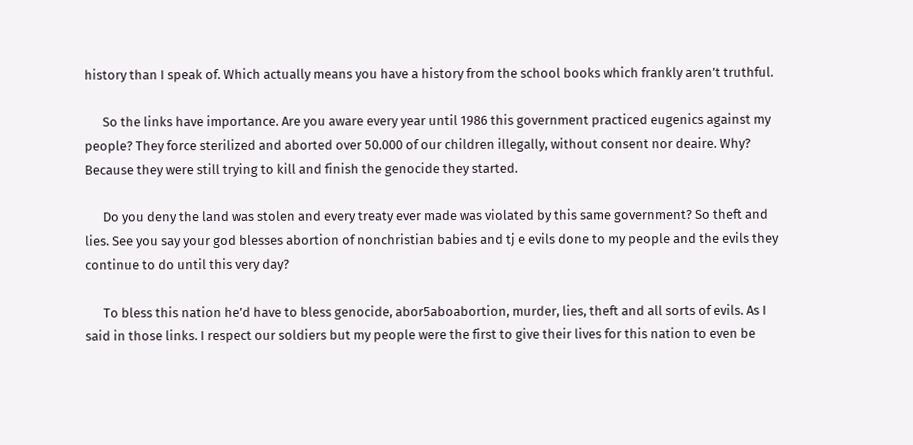history than I speak of. Which actually means you have a history from the school books which frankly aren’t truthful.

      So the links have importance. Are you aware every year until 1986 this government practiced eugenics against my people? They force sterilized and aborted over 50.000 of our children illegally, without consent nor deaire. Why? Because they were still trying to kill and finish the genocide they started.

      Do you deny the land was stolen and every treaty ever made was violated by this same government? So theft and lies. See you say your god blesses abortion of nonchristian babies and tj e evils done to my people and the evils they continue to do until this very day?

      To bless this nation he’d have to bless genocide, abor5aboabortion, murder, lies, theft and all sorts of evils. As I said in those links. I respect our soldiers but my people were the first to give their lives for this nation to even be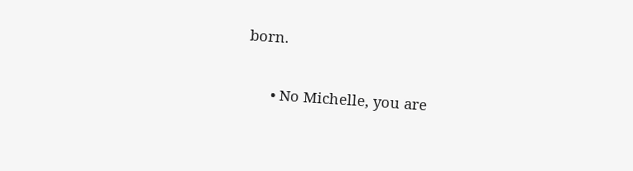born.

      • No Michelle, you are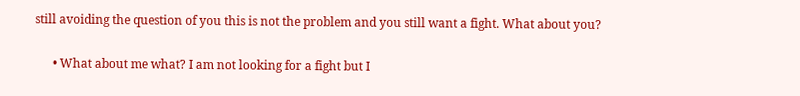still avoiding the question of you this is not the problem and you still want a fight. What about you?

      • What about me what? I am not looking for a fight but I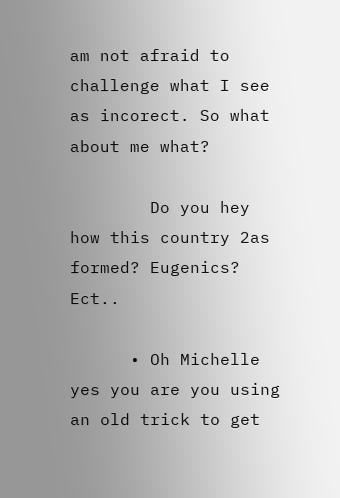am not afraid to challenge what I see as incorect. So what about me what?

        Do you hey how this country 2as formed? Eugenics? Ect..

      • Oh Michelle yes you are you using an old trick to get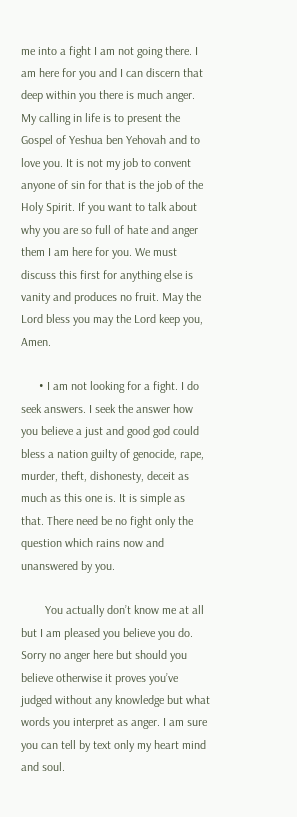me into a fight I am not going there. I am here for you and I can discern that deep within you there is much anger. My calling in life is to present the Gospel of Yeshua ben Yehovah and to love you. It is not my job to convent anyone of sin for that is the job of the Holy Spirit. If you want to talk about why you are so full of hate and anger them I am here for you. We must discuss this first for anything else is vanity and produces no fruit. May the Lord bless you may the Lord keep you, Amen.

      • I am not looking for a fight. I do seek answers. I seek the answer how you believe a just and good god could bless a nation guilty of genocide, rape, murder, theft, dishonesty, deceit as much as this one is. It is simple as that. There need be no fight only the question which rains now and unanswered by you.

        You actually don’t know me at all but I am pleased you believe you do. Sorry no anger here but should you believe otherwise it proves you’ve judged without any knowledge but what words you interpret as anger. I am sure you can tell by text only my heart mind and soul.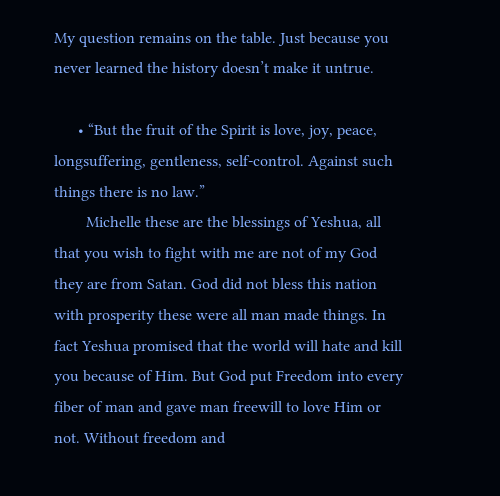My question remains on the table. Just because you never learned the history doesn’t make it untrue.

      • “But the fruit of the Spirit is love, joy, peace, longsuffering, gentleness, self-control. Against such things there is no law.”
        Michelle these are the blessings of Yeshua, all that you wish to fight with me are not of my God they are from Satan. God did not bless this nation with prosperity these were all man made things. In fact Yeshua promised that the world will hate and kill you because of Him. But God put Freedom into every fiber of man and gave man freewill to love Him or not. Without freedom and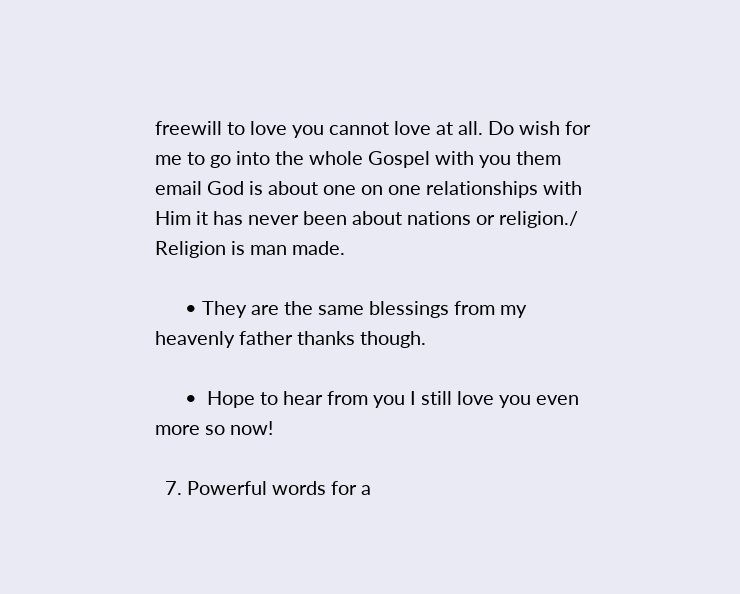freewill to love you cannot love at all. Do wish for me to go into the whole Gospel with you them email God is about one on one relationships with Him it has never been about nations or religion./ Religion is man made.

      • They are the same blessings from my heavenly father thanks though.

      •  Hope to hear from you I still love you even more so now!

  7. Powerful words for a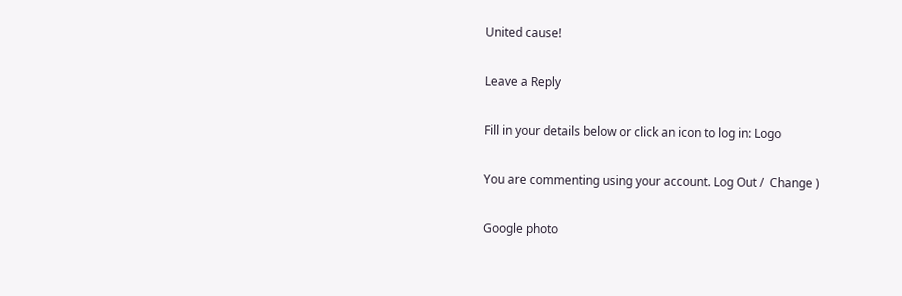United cause!

Leave a Reply

Fill in your details below or click an icon to log in: Logo

You are commenting using your account. Log Out /  Change )

Google photo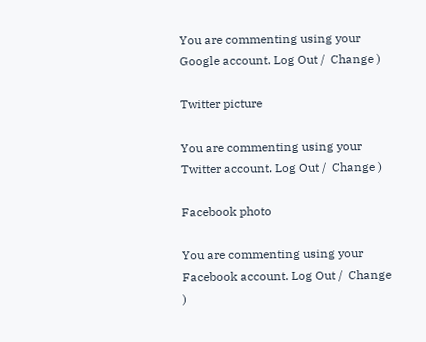You are commenting using your Google account. Log Out /  Change )

Twitter picture

You are commenting using your Twitter account. Log Out /  Change )

Facebook photo

You are commenting using your Facebook account. Log Out /  Change )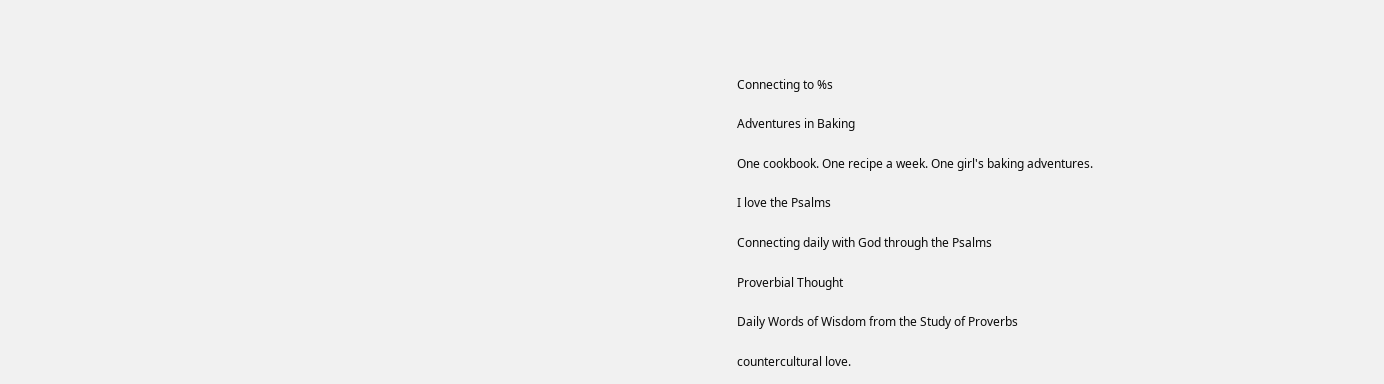Connecting to %s

Adventures in Baking

One cookbook. One recipe a week. One girl's baking adventures.

I love the Psalms

Connecting daily with God through the Psalms

Proverbial Thought

Daily Words of Wisdom from the Study of Proverbs

countercultural love.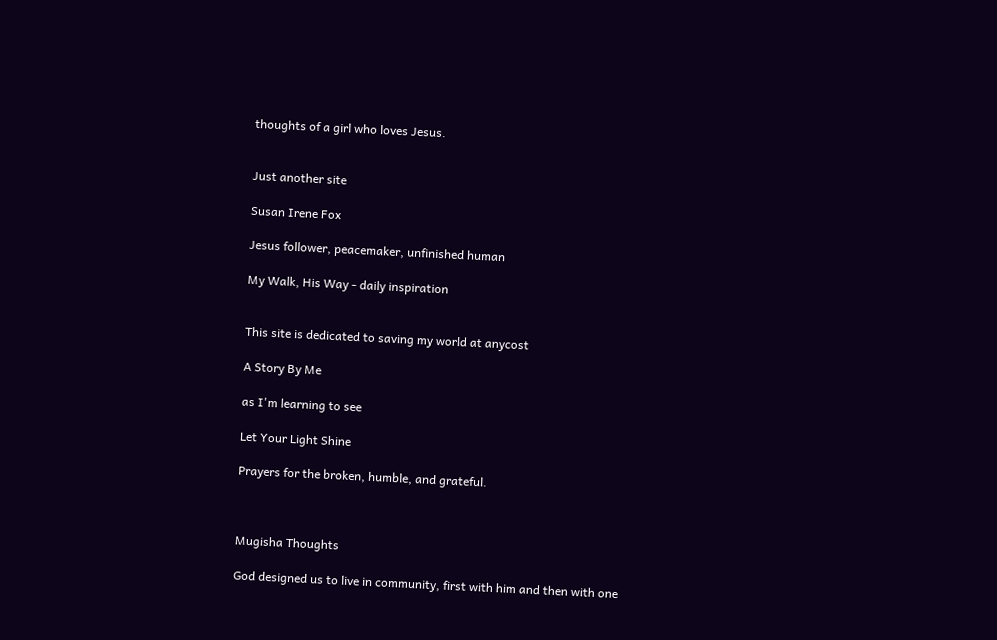thoughts of a girl who loves Jesus.


Just another site

Susan Irene Fox

Jesus follower, peacemaker, unfinished human

My Walk, His Way - daily inspiration


This site is dedicated to saving my world at anycost

A Story By Me

as I'm learning to see

Let Your Light Shine

Prayers for the broken, humble, and grateful.



Mugisha Thoughts

God designed us to live in community, first with him and then with one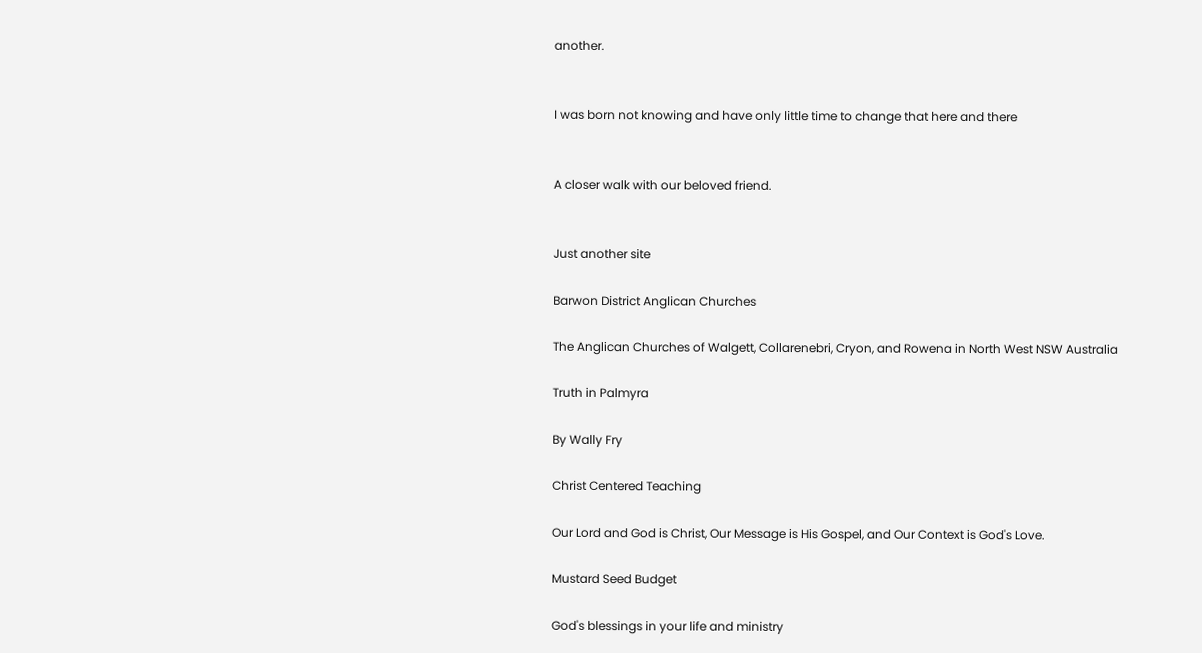another.


I was born not knowing and have only little time to change that here and there


A closer walk with our beloved friend.


Just another site

Barwon District Anglican Churches

The Anglican Churches of Walgett, Collarenebri, Cryon, and Rowena in North West NSW Australia

Truth in Palmyra

By Wally Fry

Christ Centered Teaching

Our Lord and God is Christ, Our Message is His Gospel, and Our Context is God's Love.

Mustard Seed Budget

God's blessings in your life and ministry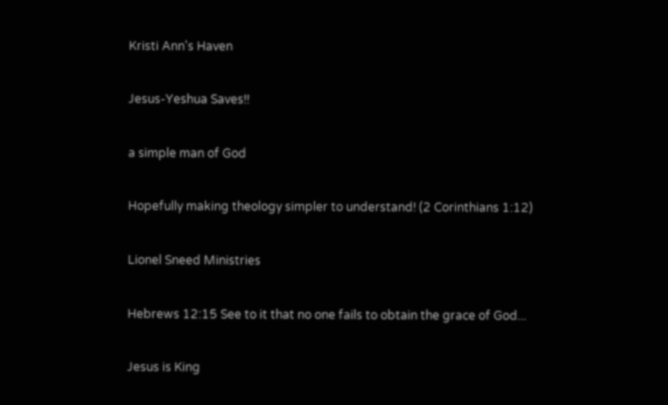Kristi Ann's Haven

Jesus-Yeshua Saves!!

a simple man of God

Hopefully making theology simpler to understand! (2 Corinthians 1:12)

Lionel Sneed Ministries

Hebrews 12:15 See to it that no one fails to obtain the grace of God...

Jesus is King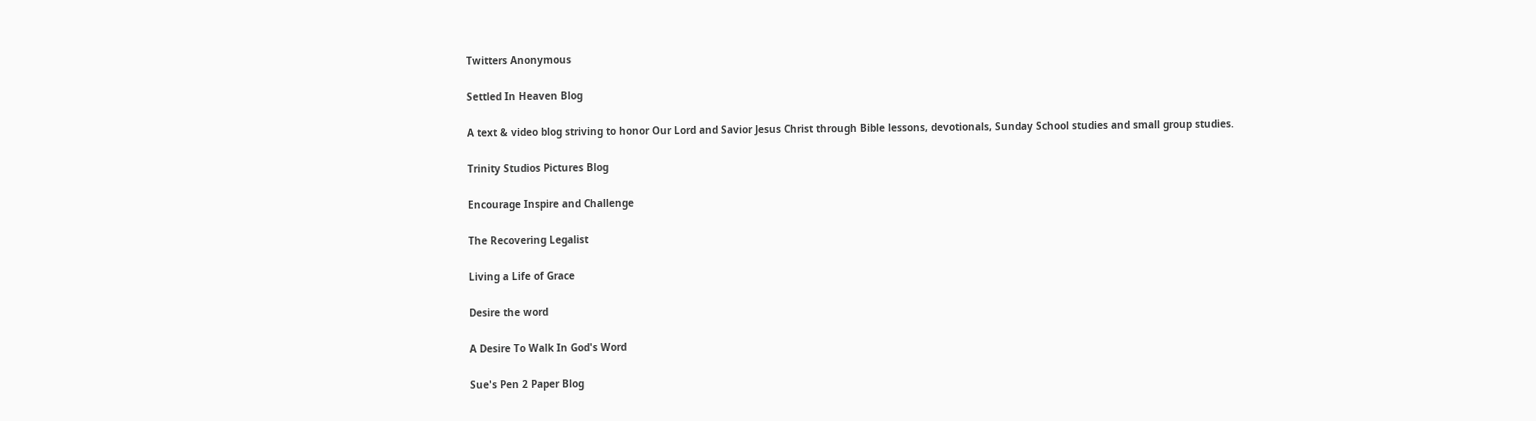Twitters Anonymous

Settled In Heaven Blog

A text & video blog striving to honor Our Lord and Savior Jesus Christ through Bible lessons, devotionals, Sunday School studies and small group studies.

Trinity Studios Pictures Blog

Encourage Inspire and Challenge

The Recovering Legalist

Living a Life of Grace

Desire the word

A Desire To Walk In God's Word

Sue's Pen 2 Paper Blog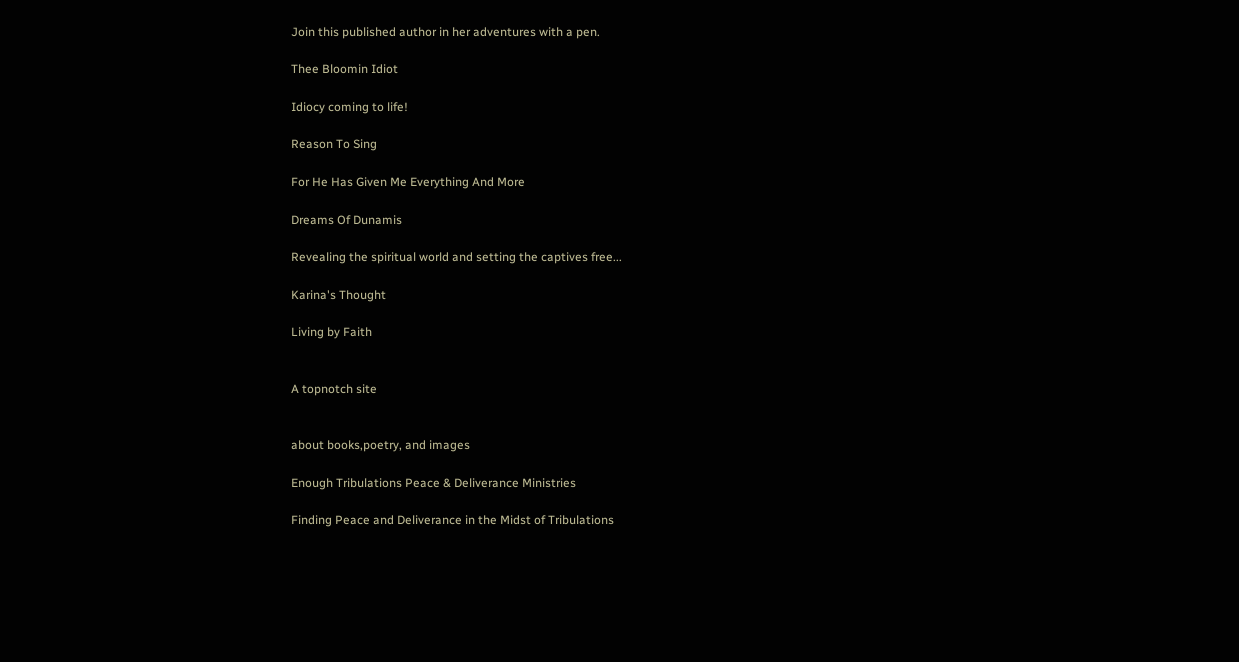Join this published author in her adventures with a pen.

Thee Bloomin Idiot

Idiocy coming to life!

Reason To Sing

For He Has Given Me Everything And More

Dreams Of Dunamis

Revealing the spiritual world and setting the captives free...

Karina's Thought

Living by Faith


A topnotch site


about books,poetry, and images

Enough Tribulations Peace & Deliverance Ministries

Finding Peace and Deliverance in the Midst of Tribulations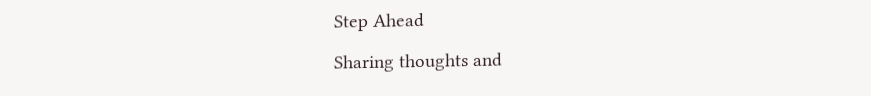Step Ahead

Sharing thoughts and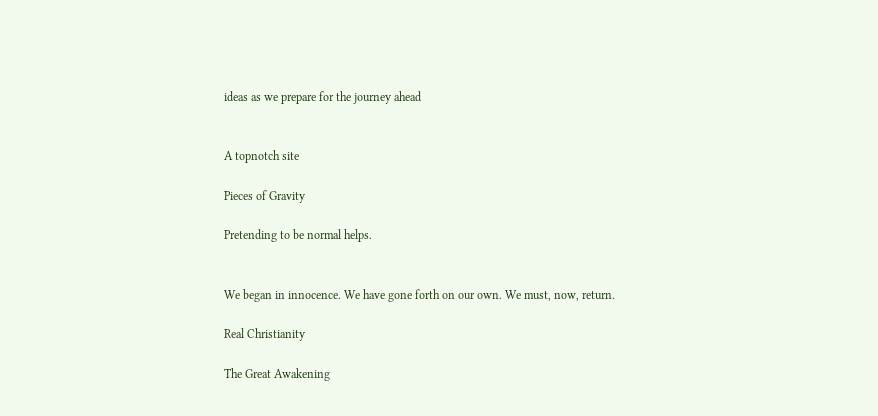ideas as we prepare for the journey ahead


A topnotch site

Pieces of Gravity

Pretending to be normal helps.


We began in innocence. We have gone forth on our own. We must, now, return.

Real Christianity

The Great Awakening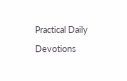Practical Daily Devotions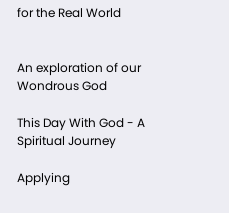for the Real World


An exploration of our Wondrous God

This Day With God - A Spiritual Journey

Applying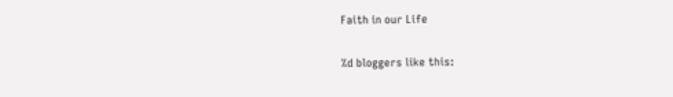Faith in our Life

%d bloggers like this: